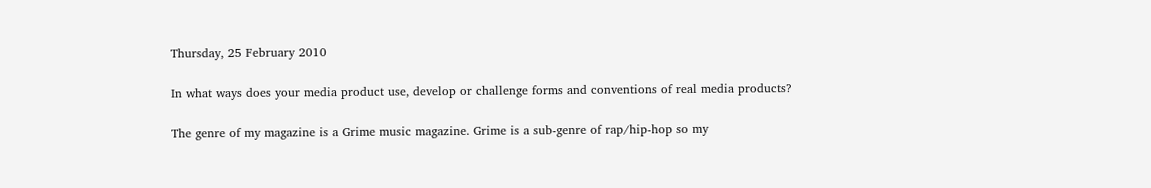Thursday, 25 February 2010

In what ways does your media product use, develop or challenge forms and conventions of real media products?

The genre of my magazine is a Grime music magazine. Grime is a sub-genre of rap/hip-hop so my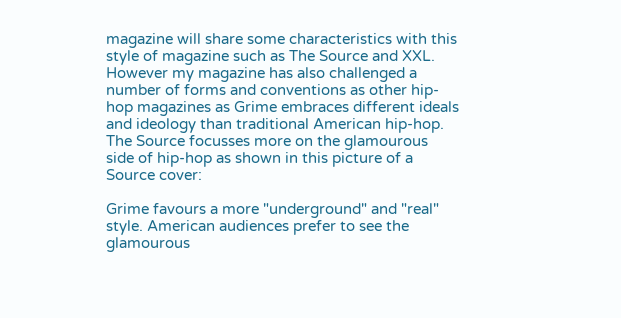magazine will share some characteristics with this style of magazine such as The Source and XXL. However my magazine has also challenged a number of forms and conventions as other hip-hop magazines as Grime embraces different ideals and ideology than traditional American hip-hop. The Source focusses more on the glamourous side of hip-hop as shown in this picture of a Source cover:

Grime favours a more "underground" and "real" style. American audiences prefer to see the glamourous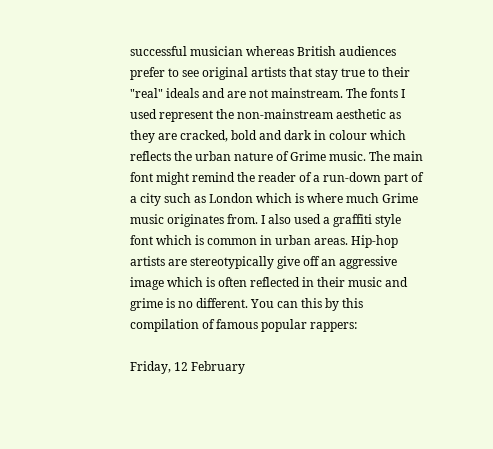successful musician whereas British audiences prefer to see original artists that stay true to their "real" ideals and are not mainstream. The fonts I used represent the non-mainstream aesthetic as they are cracked, bold and dark in colour which reflects the urban nature of Grime music. The main font might remind the reader of a run-down part of a city such as London which is where much Grime music originates from. I also used a graffiti style font which is common in urban areas. Hip-hop artists are stereotypically give off an aggressive image which is often reflected in their music and grime is no different. You can this by this compilation of famous popular rappers:

Friday, 12 February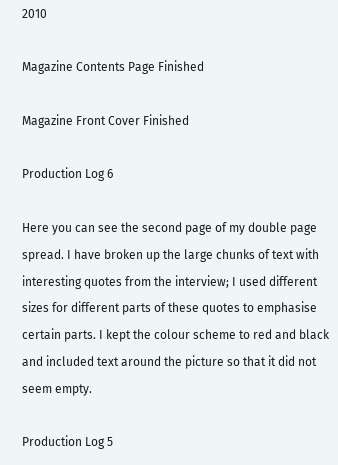2010

Magazine Contents Page Finished

Magazine Front Cover Finished

Production Log 6

Here you can see the second page of my double page spread. I have broken up the large chunks of text with interesting quotes from the interview; I used different sizes for different parts of these quotes to emphasise certain parts. I kept the colour scheme to red and black and included text around the picture so that it did not seem empty.

Production Log 5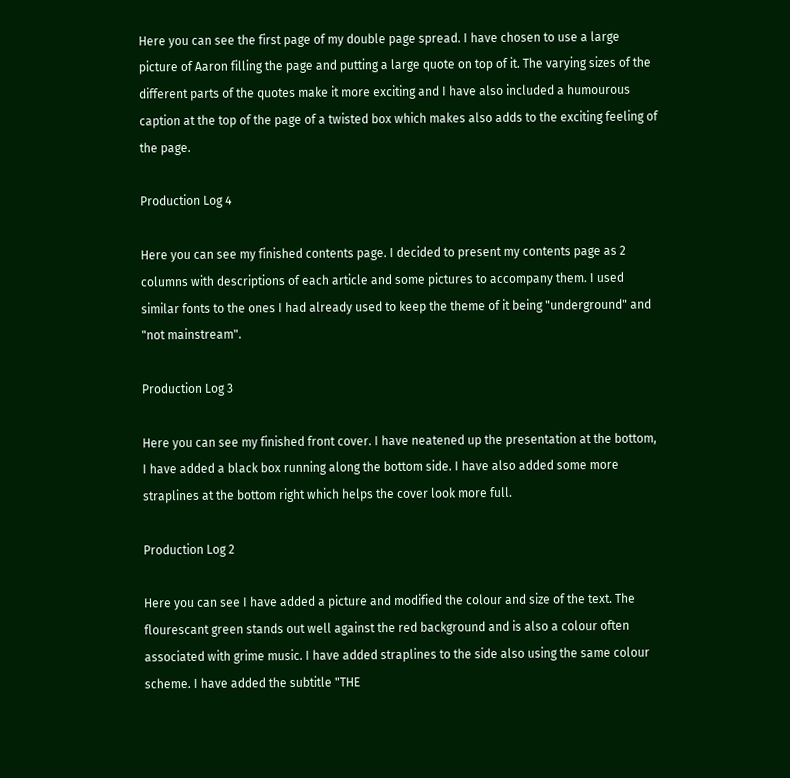Here you can see the first page of my double page spread. I have chosen to use a large picture of Aaron filling the page and putting a large quote on top of it. The varying sizes of the different parts of the quotes make it more exciting and I have also included a humourous caption at the top of the page of a twisted box which makes also adds to the exciting feeling of the page.

Production Log 4

Here you can see my finished contents page. I decided to present my contents page as 2 columns with descriptions of each article and some pictures to accompany them. I used similar fonts to the ones I had already used to keep the theme of it being "underground" and "not mainstream".

Production Log 3

Here you can see my finished front cover. I have neatened up the presentation at the bottom, I have added a black box running along the bottom side. I have also added some more straplines at the bottom right which helps the cover look more full.

Production Log 2

Here you can see I have added a picture and modified the colour and size of the text. The flourescant green stands out well against the red background and is also a colour often associated with grime music. I have added straplines to the side also using the same colour scheme. I have added the subtitle "THE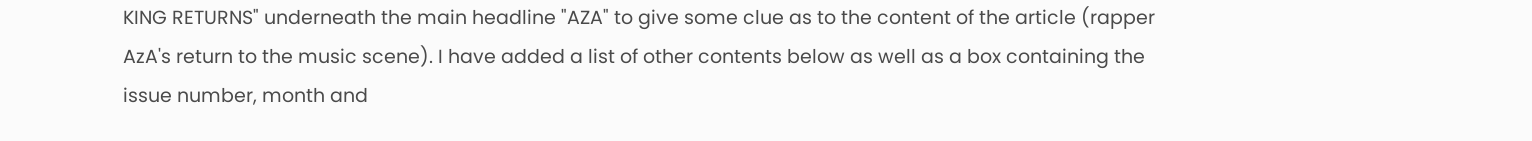KING RETURNS" underneath the main headline "AZA" to give some clue as to the content of the article (rapper AzA's return to the music scene). I have added a list of other contents below as well as a box containing the issue number, month and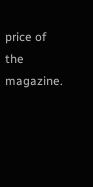price of the magazine.